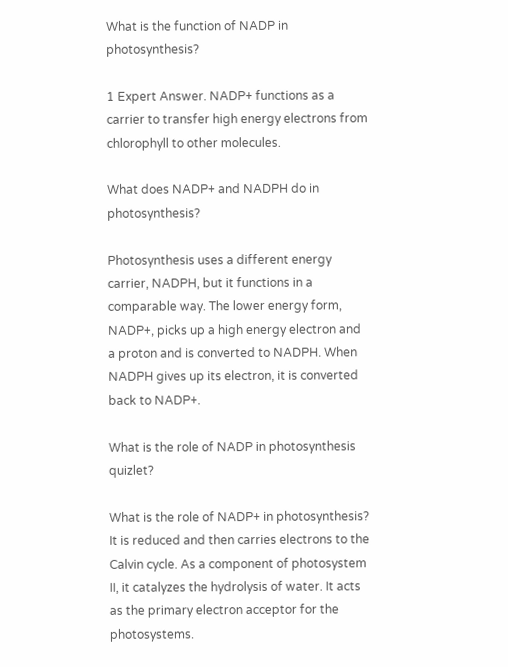What is the function of NADP in photosynthesis?

1 Expert Answer. NADP+ functions as a carrier to transfer high energy electrons from chlorophyll to other molecules.

What does NADP+ and NADPH do in photosynthesis?

Photosynthesis uses a different energy carrier, NADPH, but it functions in a comparable way. The lower energy form, NADP+, picks up a high energy electron and a proton and is converted to NADPH. When NADPH gives up its electron, it is converted back to NADP+.

What is the role of NADP in photosynthesis quizlet?

What is the role of NADP+ in photosynthesis? It is reduced and then carries electrons to the Calvin cycle. As a component of photosystem II, it catalyzes the hydrolysis of water. It acts as the primary electron acceptor for the photosystems.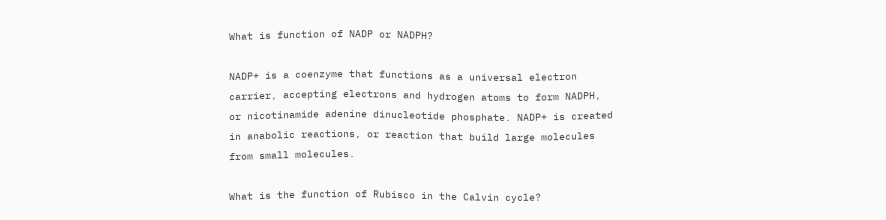What is function of NADP or NADPH?

NADP+ is a coenzyme that functions as a universal electron carrier, accepting electrons and hydrogen atoms to form NADPH, or nicotinamide adenine dinucleotide phosphate. NADP+ is created in anabolic reactions, or reaction that build large molecules from small molecules.

What is the function of Rubisco in the Calvin cycle?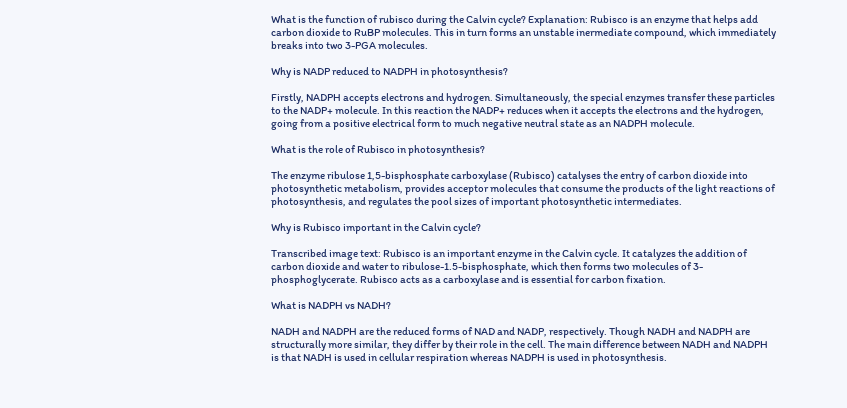What is the function of rubisco during the Calvin cycle? Explanation: Rubisco is an enzyme that helps add carbon dioxide to RuBP molecules. This in turn forms an unstable inermediate compound, which immediately breaks into two 3-PGA molecules.

Why is NADP reduced to NADPH in photosynthesis?

Firstly, NADPH accepts electrons and hydrogen. Simultaneously, the special enzymes transfer these particles to the NADP+ molecule. In this reaction the NADP+ reduces when it accepts the electrons and the hydrogen, going from a positive electrical form to much negative neutral state as an NADPH molecule.

What is the role of Rubisco in photosynthesis?

The enzyme ribulose 1,5-bisphosphate carboxylase (Rubisco) catalyses the entry of carbon dioxide into photosynthetic metabolism, provides acceptor molecules that consume the products of the light reactions of photosynthesis, and regulates the pool sizes of important photosynthetic intermediates.

Why is Rubisco important in the Calvin cycle?

Transcribed image text: Rubisco is an important enzyme in the Calvin cycle. It catalyzes the addition of carbon dioxide and water to ribulose-1.5-bisphosphate, which then forms two molecules of 3-phosphoglycerate. Rubisco acts as a carboxylase and is essential for carbon fixation.

What is NADPH vs NADH?

NADH and NADPH are the reduced forms of NAD and NADP, respectively. Though NADH and NADPH are structurally more similar, they differ by their role in the cell. The main difference between NADH and NADPH is that NADH is used in cellular respiration whereas NADPH is used in photosynthesis.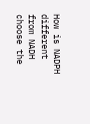How is NADPH different from NADH choose the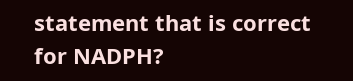statement that is correct for NADPH?